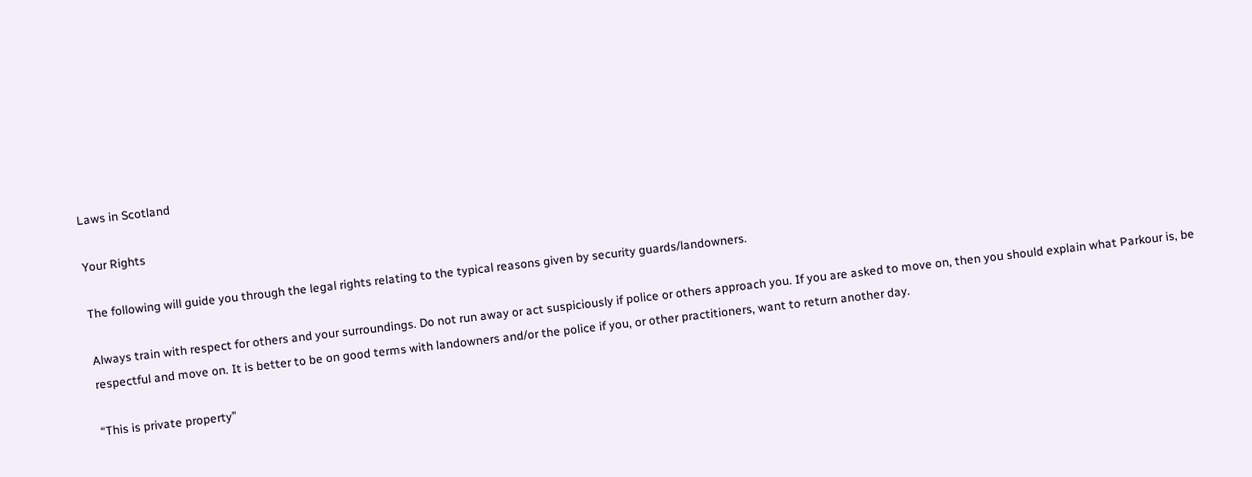Laws in Scotland

Your Rights

The following will guide you through the legal rights relating to the typical reasons given by security guards/landowners.

Always train with respect for others and your surroundings. Do not run away or act suspiciously if police or others approach you. If you are asked to move on, then you should explain what Parkour is, be respectful and move on. It is better to be on good terms with landowners and/or the police if you, or other practitioners, want to return another day.

“This is private property”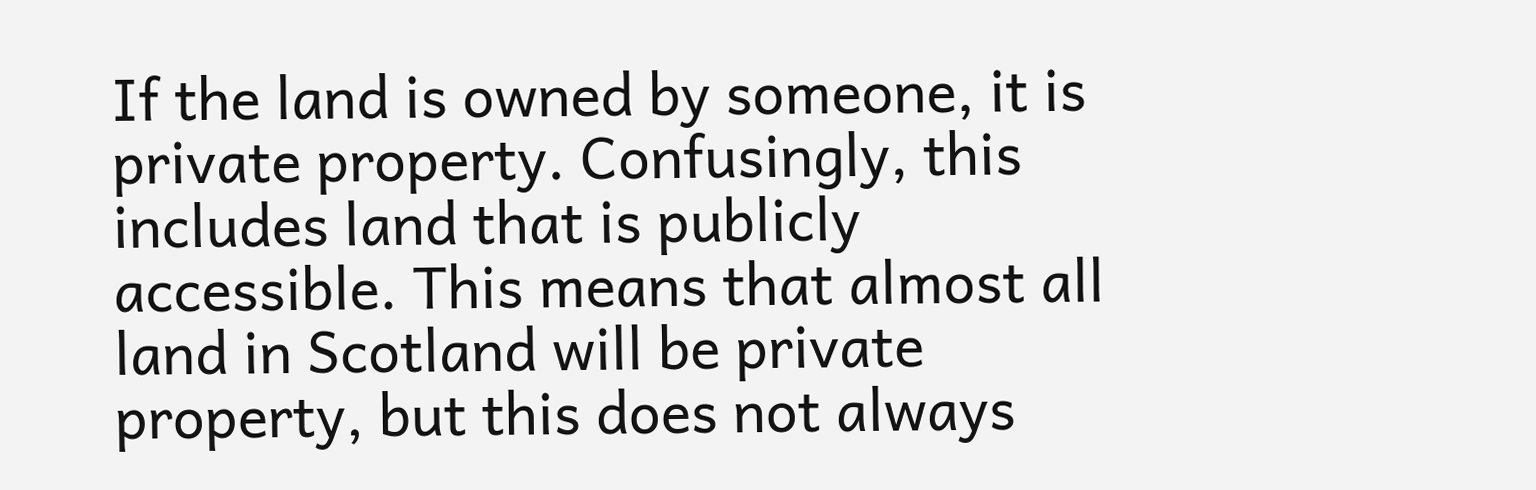If the land is owned by someone, it is private property. Confusingly, this includes land that is publicly accessible. This means that almost all land in Scotland will be private property, but this does not always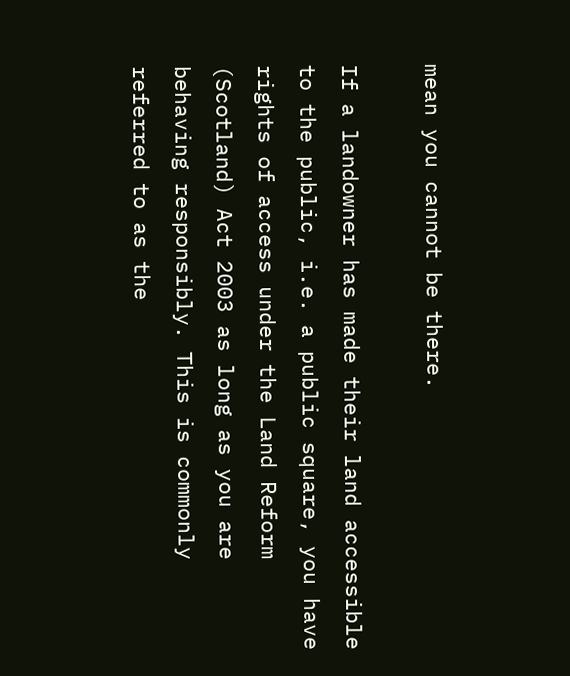mean you cannot be there.

If a landowner has made their land accessible to the public, i.e. a public square, you have rights of access under the Land Reform (Scotland) Act 2003 as long as you are behaving responsibly. This is commonly referred to as the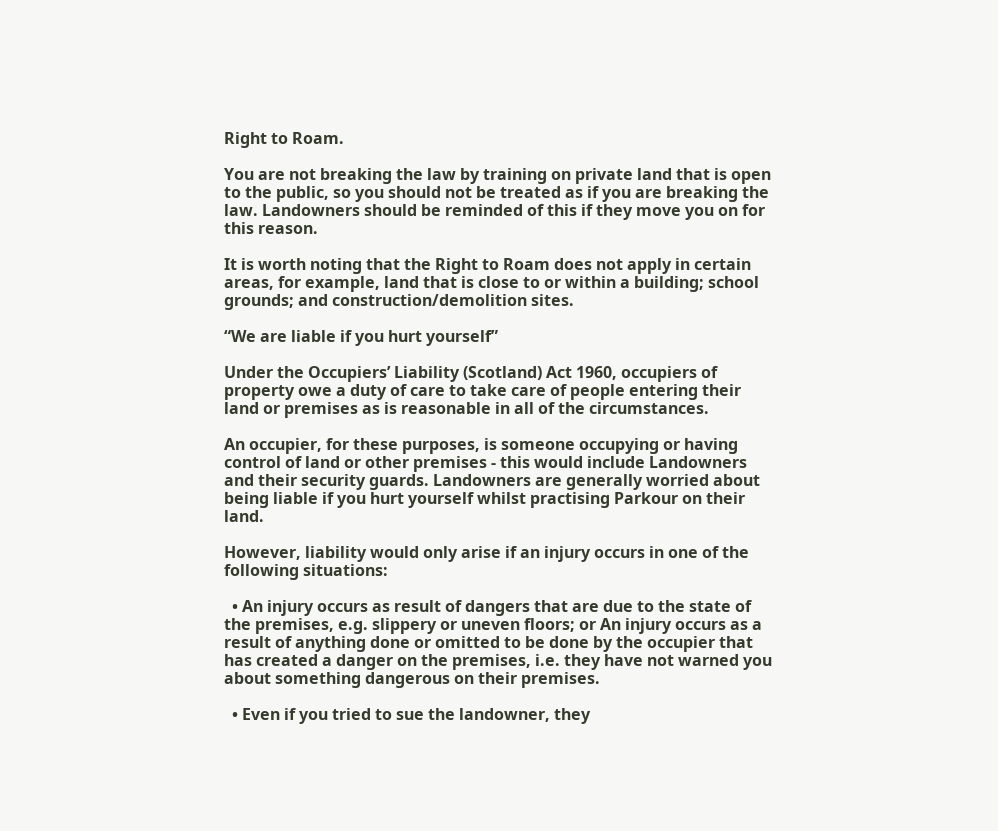Right to Roam.

You are not breaking the law by training on private land that is open to the public, so you should not be treated as if you are breaking the law. Landowners should be reminded of this if they move you on for this reason.

It is worth noting that the Right to Roam does not apply in certain areas, for example, land that is close to or within a building; school grounds; and construction/demolition sites.

“We are liable if you hurt yourself”

Under the Occupiers’ Liability (Scotland) Act 1960, occupiers of property owe a duty of care to take care of people entering their land or premises as is reasonable in all of the circumstances.

An occupier, for these purposes, is someone occupying or having control of land or other premises - this would include Landowners and their security guards. Landowners are generally worried about being liable if you hurt yourself whilst practising Parkour on their land.

However, liability would only arise if an injury occurs in one of the following situations:

  • An injury occurs as result of dangers that are due to the state of the premises, e.g. slippery or uneven floors; or An injury occurs as a result of anything done or omitted to be done by the occupier that has created a danger on the premises, i.e. they have not warned you about something dangerous on their premises.

  • Even if you tried to sue the landowner, they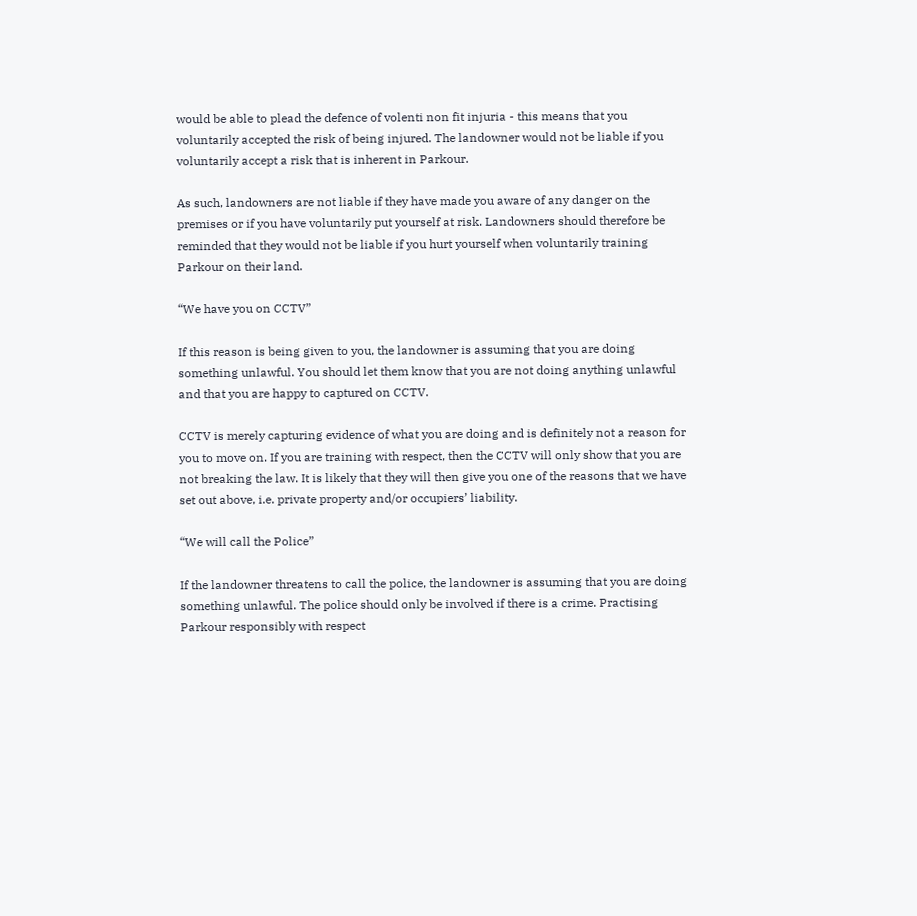would be able to plead the defence of volenti non fit injuria - this means that you voluntarily accepted the risk of being injured. The landowner would not be liable if you voluntarily accept a risk that is inherent in Parkour.

As such, landowners are not liable if they have made you aware of any danger on the premises or if you have voluntarily put yourself at risk. Landowners should therefore be reminded that they would not be liable if you hurt yourself when voluntarily training Parkour on their land.

“We have you on CCTV”

If this reason is being given to you, the landowner is assuming that you are doing something unlawful. You should let them know that you are not doing anything unlawful and that you are happy to captured on CCTV.

CCTV is merely capturing evidence of what you are doing and is definitely not a reason for you to move on. If you are training with respect, then the CCTV will only show that you are not breaking the law. It is likely that they will then give you one of the reasons that we have set out above, i.e. private property and/or occupiers’ liability.

“We will call the Police”

If the landowner threatens to call the police, the landowner is assuming that you are doing something unlawful. The police should only be involved if there is a crime. Practising Parkour responsibly with respect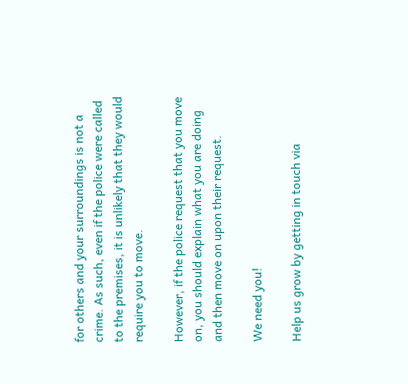for others and your surroundings is not a crime. As such, even if the police were called to the premises, it is unlikely that they would require you to move.

However, if the police request that you move on, you should explain what you are doing and then move on upon their request.

We need you!

Help us grow by getting in touch via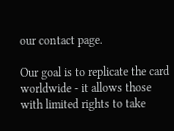our contact page.

Our goal is to replicate the card worldwide - it allows those with limited rights to take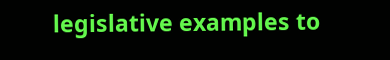legislative examples to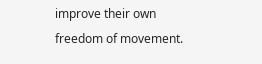improve their own freedom of movement.